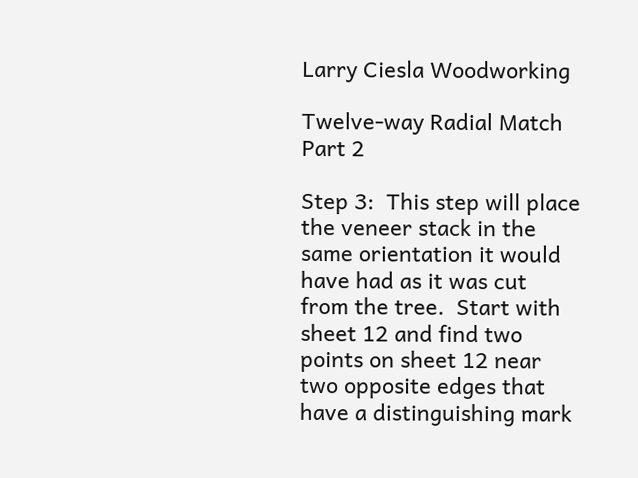Larry Ciesla Woodworking

Twelve-way Radial Match Part 2

Step 3:  This step will place the veneer stack in the same orientation it would have had as it was cut from the tree.  Start with sheet 12 and find two points on sheet 12 near two opposite edges that have a distinguishing mark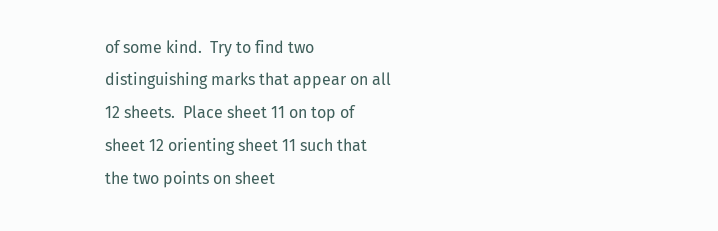of some kind.  Try to find two distinguishing marks that appear on all 12 sheets.  Place sheet 11 on top of sheet 12 orienting sheet 11 such that the two points on sheet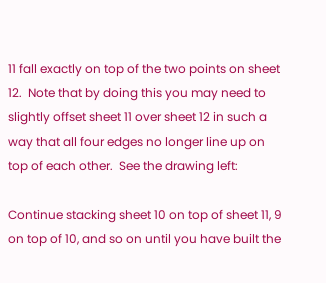11 fall exactly on top of the two points on sheet 12.  Note that by doing this you may need to slightly offset sheet 11 over sheet 12 in such a way that all four edges no longer line up on top of each other.  See the drawing left:

Continue stacking sheet 10 on top of sheet 11, 9 on top of 10, and so on until you have built the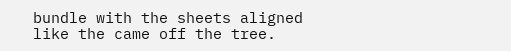bundle with the sheets aligned like the came off the tree.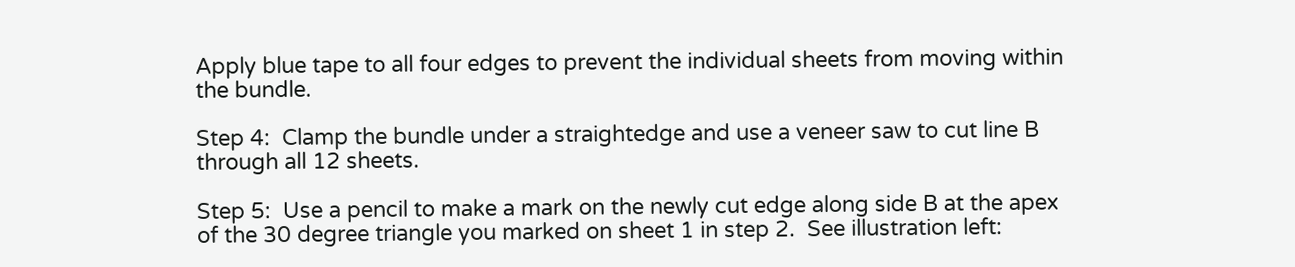Apply blue tape to all four edges to prevent the individual sheets from moving within the bundle.

Step 4:  Clamp the bundle under a straightedge and use a veneer saw to cut line B through all 12 sheets.

Step 5:  Use a pencil to make a mark on the newly cut edge along side B at the apex of the 30 degree triangle you marked on sheet 1 in step 2.  See illustration left: